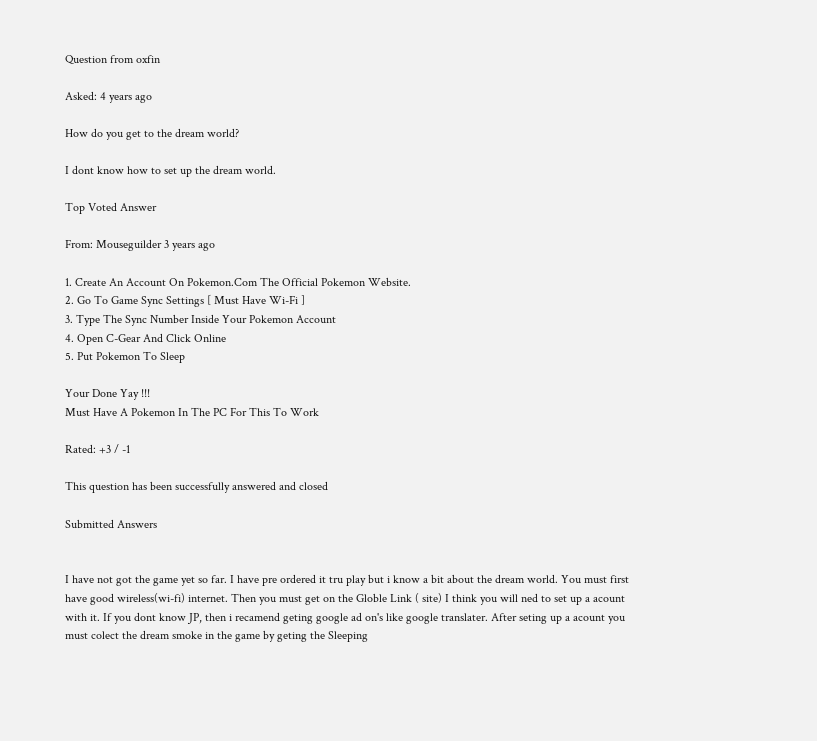Question from oxfin

Asked: 4 years ago

How do you get to the dream world?

I dont know how to set up the dream world.

Top Voted Answer

From: Mouseguilder 3 years ago

1. Create An Account On Pokemon.Com The Official Pokemon Website.
2. Go To Game Sync Settings [ Must Have Wi-Fi ]
3. Type The Sync Number Inside Your Pokemon Account
4. Open C-Gear And Click Online
5. Put Pokemon To Sleep

Your Done Yay !!!
Must Have A Pokemon In The PC For This To Work

Rated: +3 / -1

This question has been successfully answered and closed

Submitted Answers


I have not got the game yet so far. I have pre ordered it tru play but i know a bit about the dream world. You must first have good wireless(wi-fi) internet. Then you must get on the Globle Link ( site) I think you will ned to set up a acount with it. If you dont know JP, then i recamend geting google ad on's like google translater. After seting up a acount you must colect the dream smoke in the game by geting the Sleeping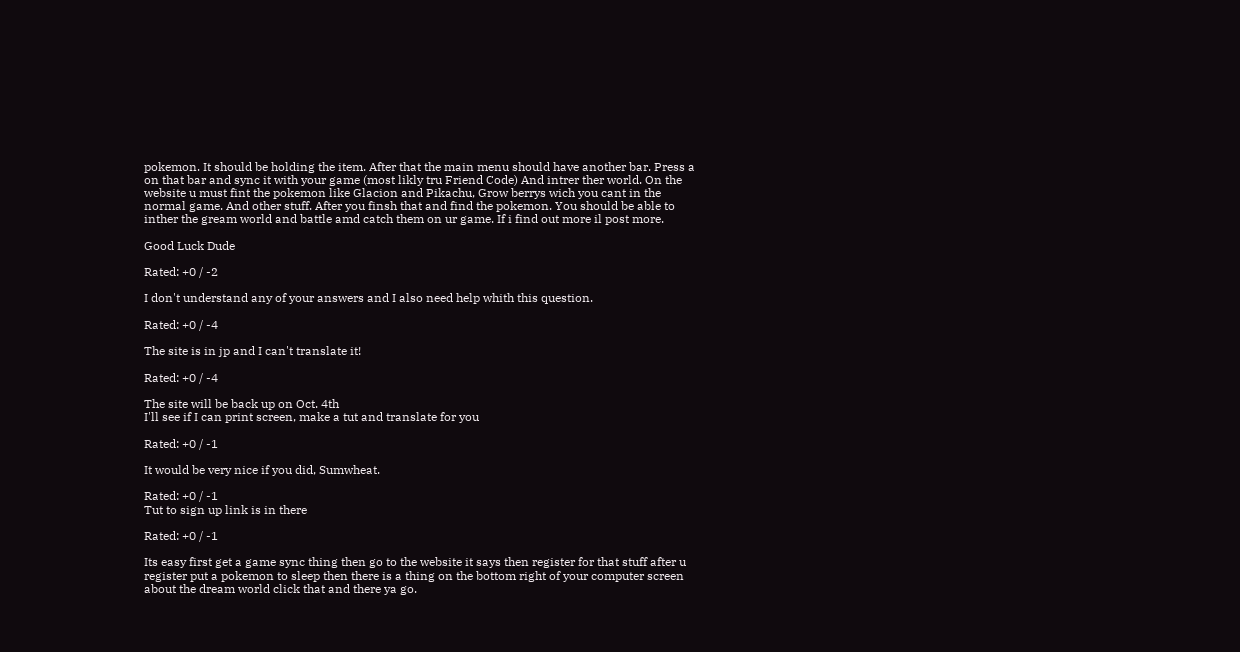pokemon. It should be holding the item. After that the main menu should have another bar. Press a on that bar and sync it with your game (most likly tru Friend Code) And intrer ther world. On the website u must fint the pokemon like Glacion and Pikachu, Grow berrys wich you cant in the normal game. And other stuff. After you finsh that and find the pokemon. You should be able to inther the gream world and battle amd catch them on ur game. If i find out more il post more.

Good Luck Dude

Rated: +0 / -2

I don't understand any of your answers and I also need help whith this question.

Rated: +0 / -4

The site is in jp and I can't translate it!

Rated: +0 / -4

The site will be back up on Oct. 4th
I'll see if I can print screen, make a tut and translate for you

Rated: +0 / -1

It would be very nice if you did, Sumwheat.

Rated: +0 / -1
Tut to sign up link is in there

Rated: +0 / -1

Its easy first get a game sync thing then go to the website it says then register for that stuff after u register put a pokemon to sleep then there is a thing on the bottom right of your computer screen about the dream world click that and there ya go.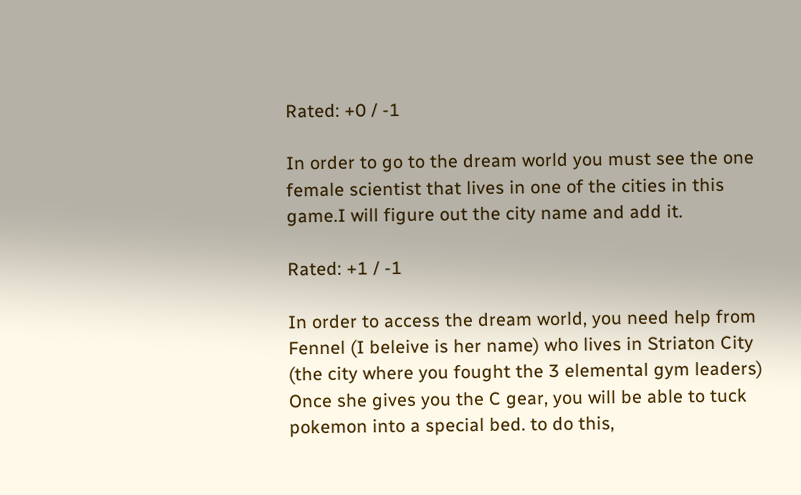Rated: +0 / -1

In order to go to the dream world you must see the one female scientist that lives in one of the cities in this game.I will figure out the city name and add it.

Rated: +1 / -1

In order to access the dream world, you need help from Fennel (I beleive is her name) who lives in Striaton City (the city where you fought the 3 elemental gym leaders) Once she gives you the C gear, you will be able to tuck pokemon into a special bed. to do this,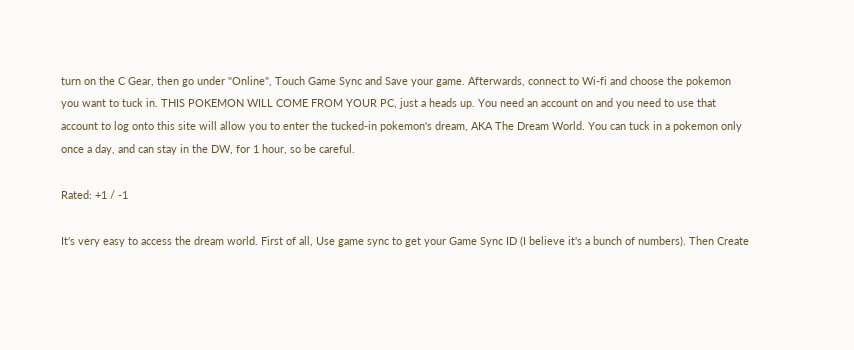turn on the C Gear, then go under "Online", Touch Game Sync and Save your game. Afterwards, connect to Wi-fi and choose the pokemon you want to tuck in. THIS POKEMON WILL COME FROM YOUR PC, just a heads up. You need an account on and you need to use that account to log onto this site will allow you to enter the tucked-in pokemon's dream, AKA The Dream World. You can tuck in a pokemon only once a day, and can stay in the DW, for 1 hour, so be careful.

Rated: +1 / -1

It's very easy to access the dream world. First of all, Use game sync to get your Game Sync ID (I believe it's a bunch of numbers). Then Create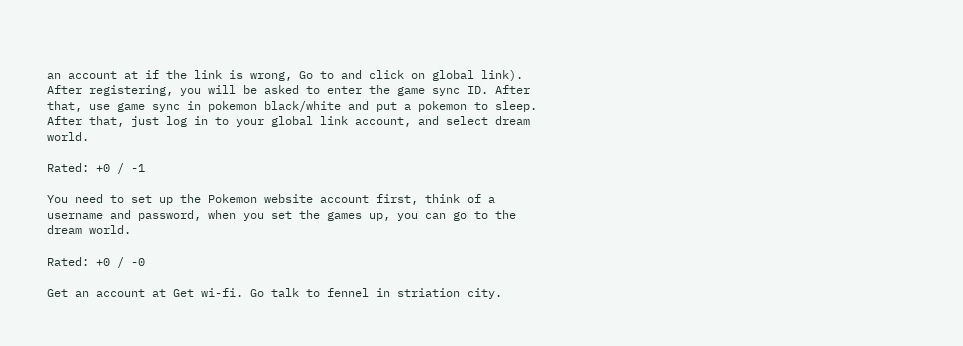an account at if the link is wrong, Go to and click on global link). After registering, you will be asked to enter the game sync ID. After that, use game sync in pokemon black/white and put a pokemon to sleep. After that, just log in to your global link account, and select dream world.

Rated: +0 / -1

You need to set up the Pokemon website account first, think of a username and password, when you set the games up, you can go to the dream world.

Rated: +0 / -0

Get an account at Get wi-fi. Go talk to fennel in striation city.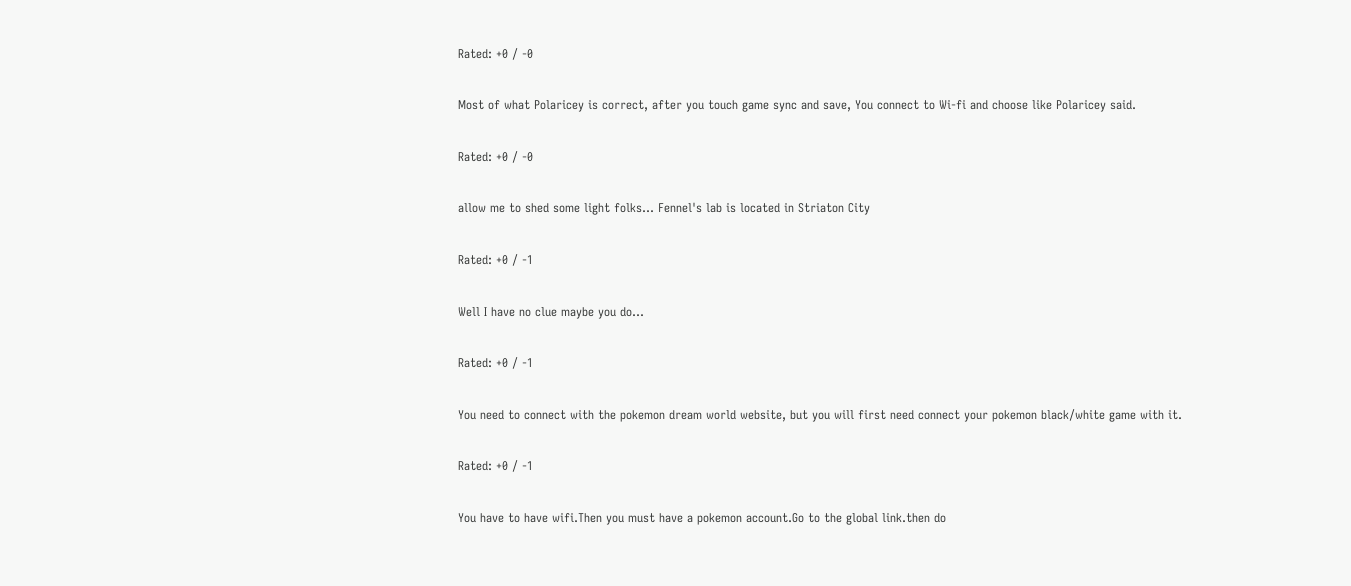Rated: +0 / -0

Most of what Polaricey is correct, after you touch game sync and save, You connect to Wi-fi and choose like Polaricey said.

Rated: +0 / -0

allow me to shed some light folks... Fennel's lab is located in Striaton City

Rated: +0 / -1

Well I have no clue maybe you do...

Rated: +0 / -1

You need to connect with the pokemon dream world website, but you will first need connect your pokemon black/white game with it.

Rated: +0 / -1

You have to have wifi.Then you must have a pokemon account.Go to the global link.then do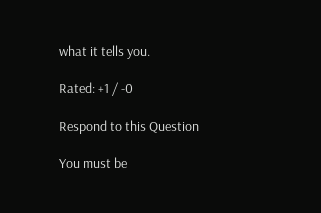what it tells you.

Rated: +1 / -0

Respond to this Question

You must be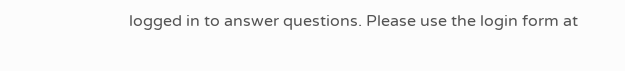logged in to answer questions. Please use the login form at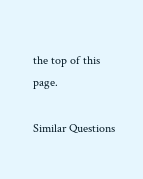the top of this page.

Similar Questions